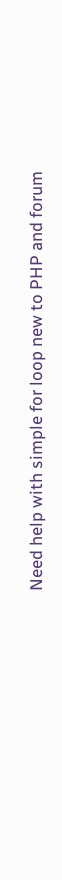Need help with simple for loop new to PHP and forum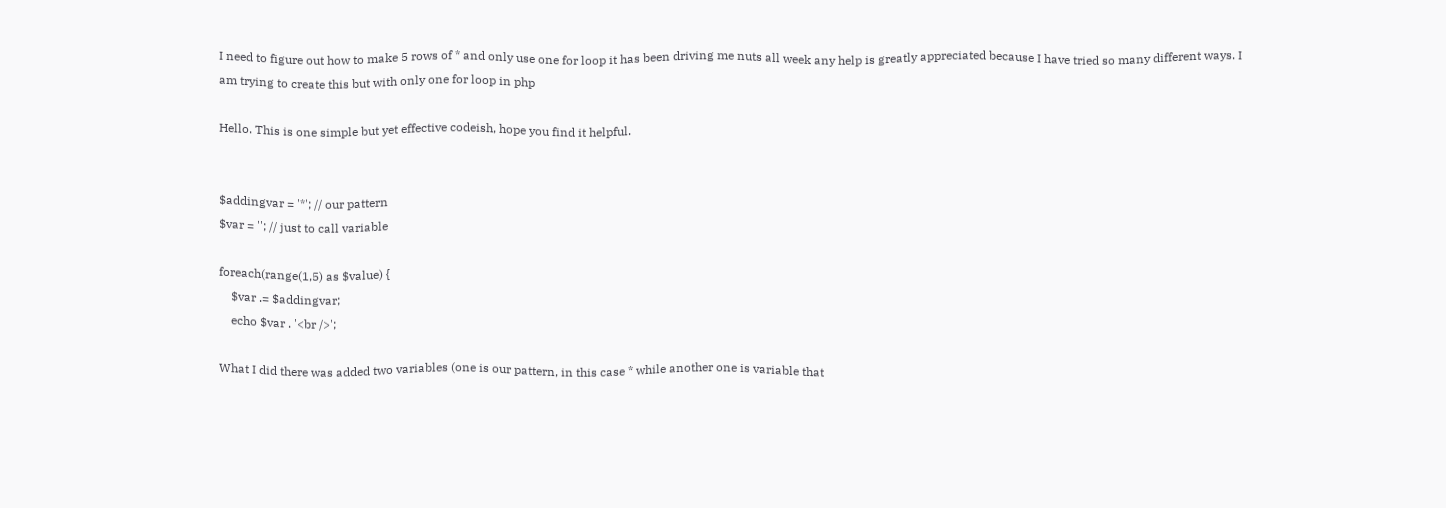I need to figure out how to make 5 rows of * and only use one for loop it has been driving me nuts all week any help is greatly appreciated because I have tried so many different ways. I am trying to create this but with only one for loop in php

Hello. This is one simple but yet effective codeish, hope you find it helpful.


$addingvar = '*'; // our pattern
$var = ''; // just to call variable

foreach(range(1,5) as $value) {
    $var .= $addingvar;
    echo $var . '<br />';

What I did there was added two variables (one is our pattern, in this case * while another one is variable that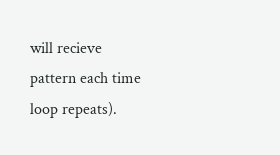will recieve pattern each time loop repeats).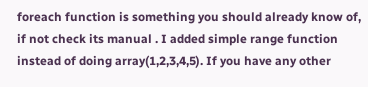foreach function is something you should already know of, if not check its manual . I added simple range function instead of doing array(1,2,3,4,5). If you have any other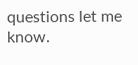questions let me know.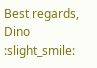Best regards, Dino :slight_smile: